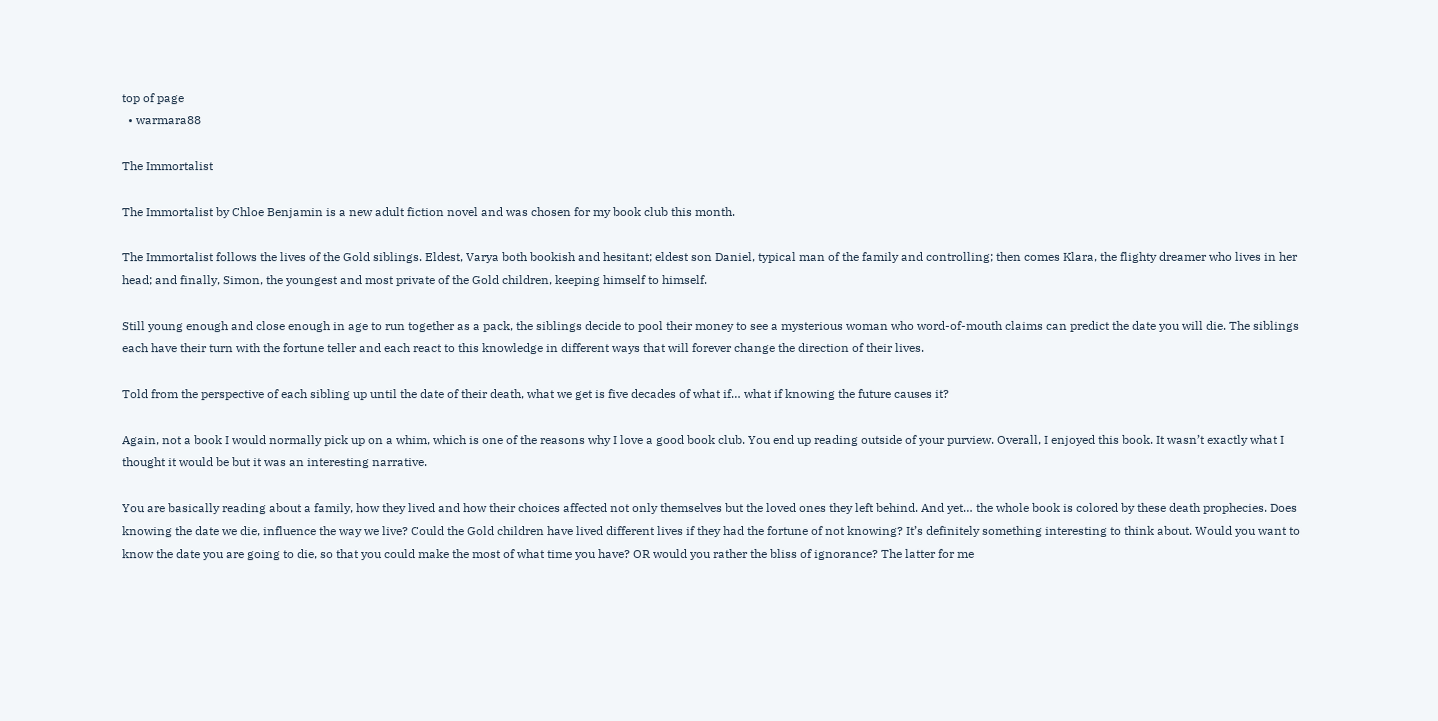top of page
  • warmara88

The Immortalist

The Immortalist by Chloe Benjamin is a new adult fiction novel and was chosen for my book club this month.

The Immortalist follows the lives of the Gold siblings. Eldest, Varya both bookish and hesitant; eldest son Daniel, typical man of the family and controlling; then comes Klara, the flighty dreamer who lives in her head; and finally, Simon, the youngest and most private of the Gold children, keeping himself to himself.

Still young enough and close enough in age to run together as a pack, the siblings decide to pool their money to see a mysterious woman who word-of-mouth claims can predict the date you will die. The siblings each have their turn with the fortune teller and each react to this knowledge in different ways that will forever change the direction of their lives.

Told from the perspective of each sibling up until the date of their death, what we get is five decades of what if… what if knowing the future causes it?

Again, not a book I would normally pick up on a whim, which is one of the reasons why I love a good book club. You end up reading outside of your purview. Overall, I enjoyed this book. It wasn’t exactly what I thought it would be but it was an interesting narrative.

You are basically reading about a family, how they lived and how their choices affected not only themselves but the loved ones they left behind. And yet… the whole book is colored by these death prophecies. Does knowing the date we die, influence the way we live? Could the Gold children have lived different lives if they had the fortune of not knowing? It’s definitely something interesting to think about. Would you want to know the date you are going to die, so that you could make the most of what time you have? OR would you rather the bliss of ignorance? The latter for me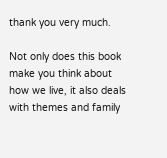thank you very much.

Not only does this book make you think about how we live, it also deals with themes and family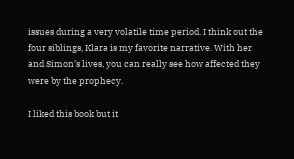issues during a very volatile time period. I think out the four siblings, Klara is my favorite narrative. With her and Simon’s lives, you can really see how affected they were by the prophecy.

I liked this book but it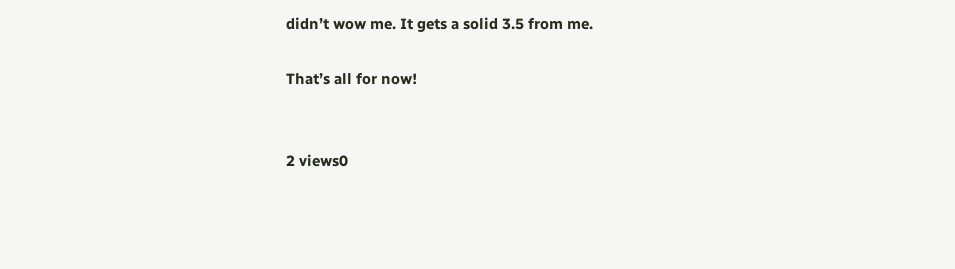didn’t wow me. It gets a solid 3.5 from me.

That’s all for now!


2 views0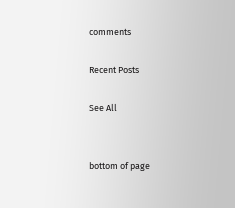comments

Recent Posts

See All


bottom of page